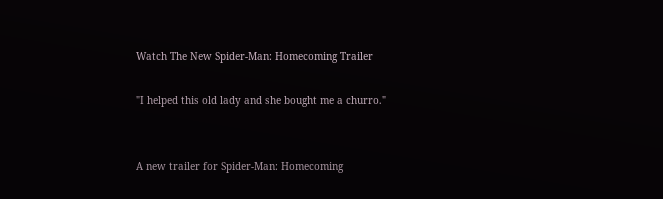Watch The New Spider-Man: Homecoming Trailer

"I helped this old lady and she bought me a churro."


A new trailer for Spider-Man: Homecoming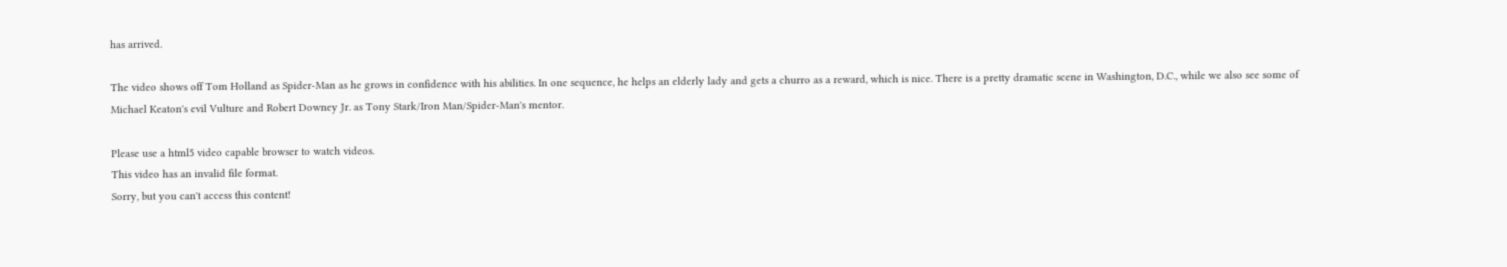has arrived.

The video shows off Tom Holland as Spider-Man as he grows in confidence with his abilities. In one sequence, he helps an elderly lady and gets a churro as a reward, which is nice. There is a pretty dramatic scene in Washington, D.C., while we also see some of Michael Keaton's evil Vulture and Robert Downey Jr. as Tony Stark/Iron Man/Spider-Man's mentor.

Please use a html5 video capable browser to watch videos.
This video has an invalid file format.
Sorry, but you can't access this content!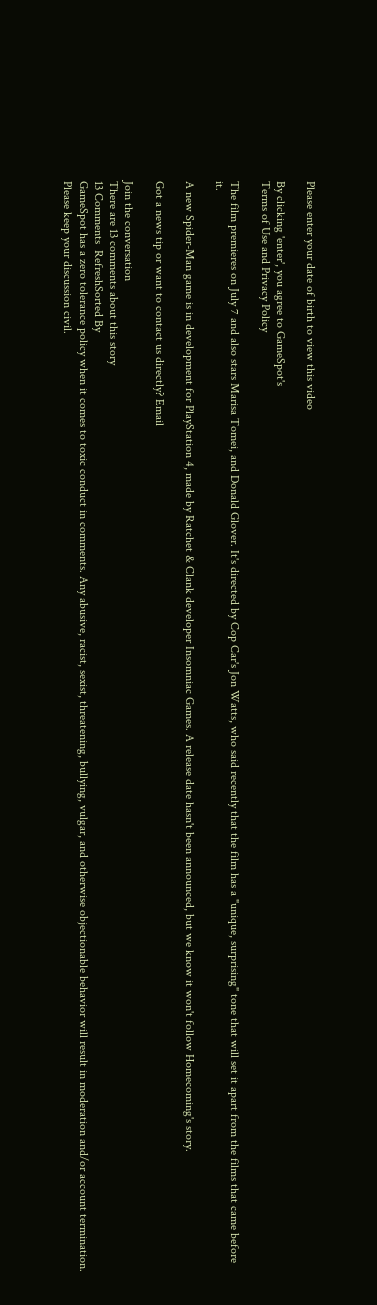Please enter your date of birth to view this video

By clicking 'enter', you agree to GameSpot's
Terms of Use and Privacy Policy

The film premieres on July 7 and also stars Marisa Tomei, and Donald Glover. It's directed by Cop Car's Jon Watts, who said recently that the film has a "unique, surprising" tone that will set it apart from the films that came before it.

A new Spider-Man game is in development for PlayStation 4, made by Ratchet & Clank developer Insomniac Games. A release date hasn't been announced, but we know it won't follow Homecoming's story.

Got a news tip or want to contact us directly? Email

Join the conversation
There are 13 comments about this story
13 Comments  RefreshSorted By
GameSpot has a zero tolerance policy when it comes to toxic conduct in comments. Any abusive, racist, sexist, threatening, bullying, vulgar, and otherwise objectionable behavior will result in moderation and/or account termination. Please keep your discussion civil.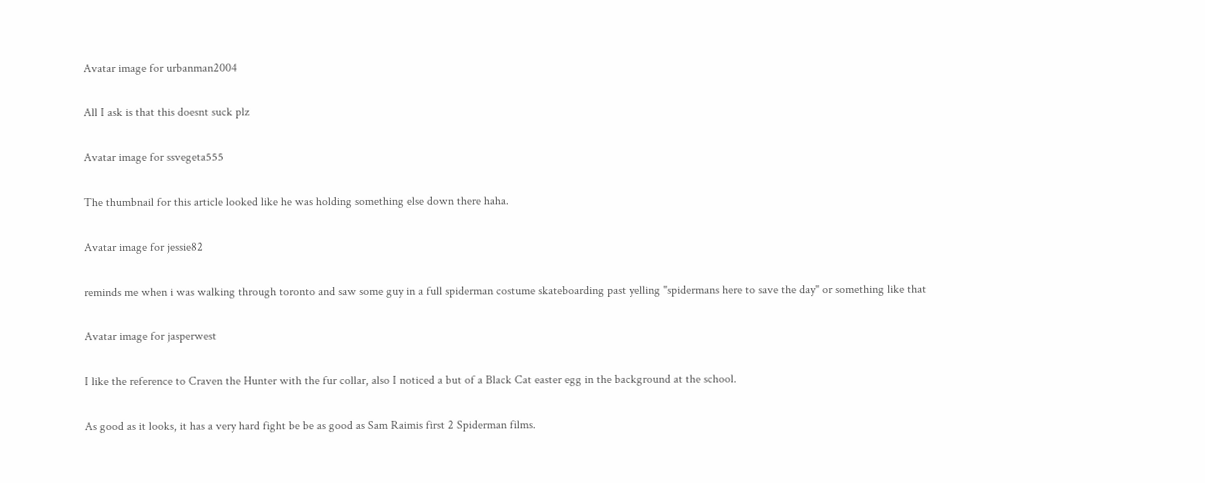Avatar image for urbanman2004

All I ask is that this doesnt suck plz

Avatar image for ssvegeta555

The thumbnail for this article looked like he was holding something else down there haha.

Avatar image for jessie82

reminds me when i was walking through toronto and saw some guy in a full spiderman costume skateboarding past yelling "spidermans here to save the day" or something like that

Avatar image for jasperwest

I like the reference to Craven the Hunter with the fur collar, also I noticed a but of a Black Cat easter egg in the background at the school.

As good as it looks, it has a very hard fight be be as good as Sam Raimis first 2 Spiderman films.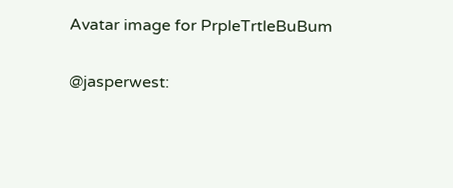Avatar image for PrpleTrtleBuBum

@jasperwest: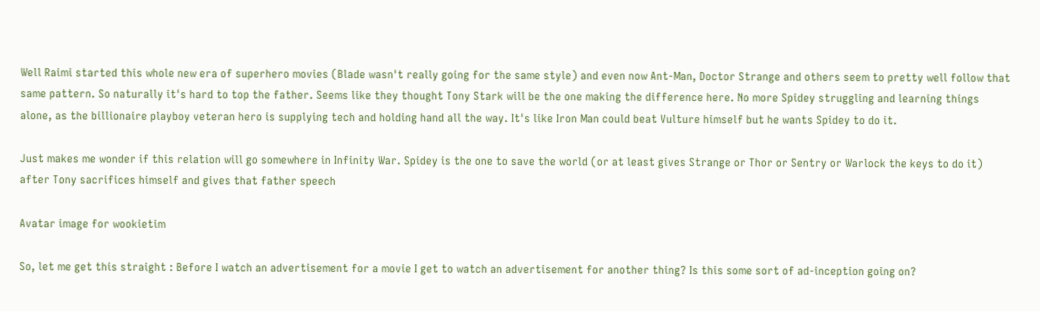Well Raimi started this whole new era of superhero movies (Blade wasn't really going for the same style) and even now Ant-Man, Doctor Strange and others seem to pretty well follow that same pattern. So naturally it's hard to top the father. Seems like they thought Tony Stark will be the one making the difference here. No more Spidey struggling and learning things alone, as the billionaire playboy veteran hero is supplying tech and holding hand all the way. It's like Iron Man could beat Vulture himself but he wants Spidey to do it.

Just makes me wonder if this relation will go somewhere in Infinity War. Spidey is the one to save the world (or at least gives Strange or Thor or Sentry or Warlock the keys to do it) after Tony sacrifices himself and gives that father speech

Avatar image for wookietim

So, let me get this straight : Before I watch an advertisement for a movie I get to watch an advertisement for another thing? Is this some sort of ad-inception going on?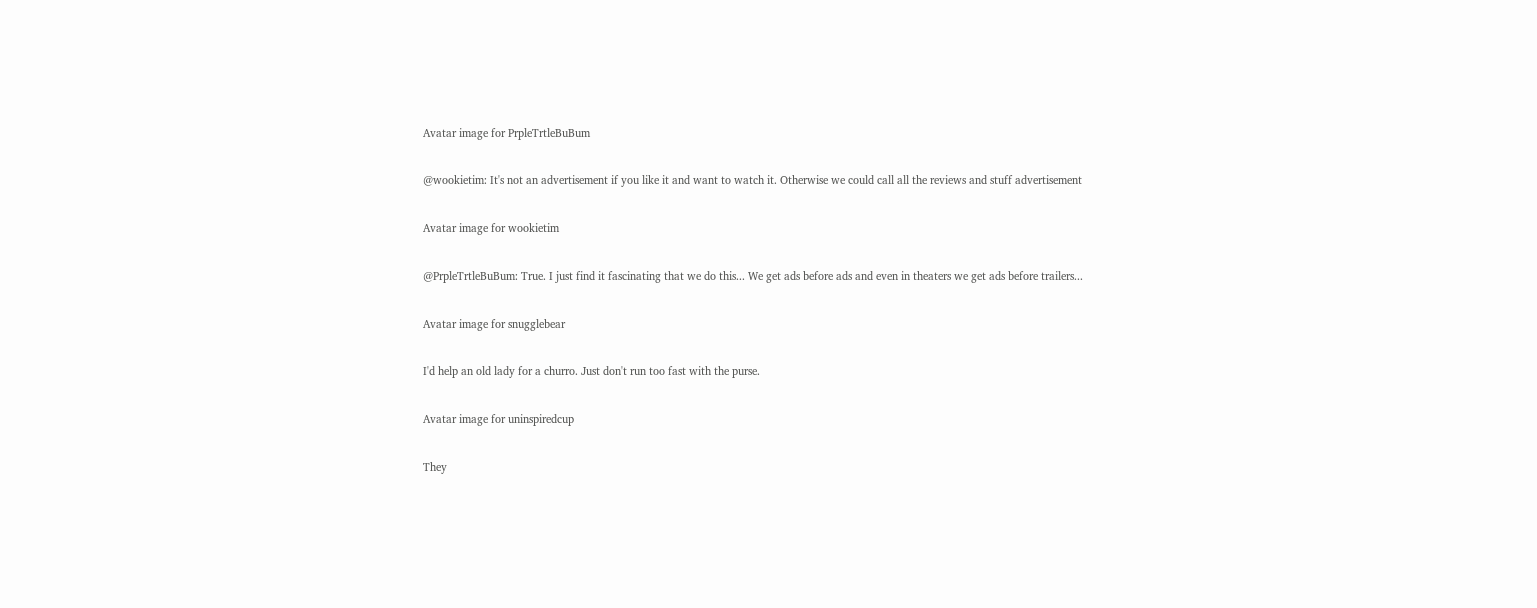Avatar image for PrpleTrtleBuBum

@wookietim: It's not an advertisement if you like it and want to watch it. Otherwise we could call all the reviews and stuff advertisement

Avatar image for wookietim

@PrpleTrtleBuBum: True. I just find it fascinating that we do this... We get ads before ads and even in theaters we get ads before trailers...

Avatar image for snugglebear

I'd help an old lady for a churro. Just don't run too fast with the purse.

Avatar image for uninspiredcup

They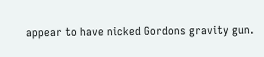appear to have nicked Gordons gravity gun.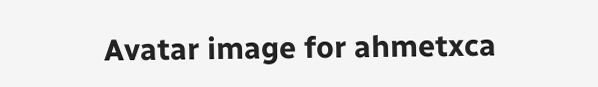Avatar image for ahmetxca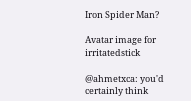Iron Spider Man?

Avatar image for irritatedstick

@ahmetxca: you'd certainly think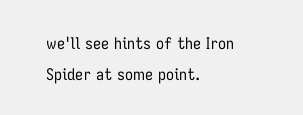we'll see hints of the Iron Spider at some point.